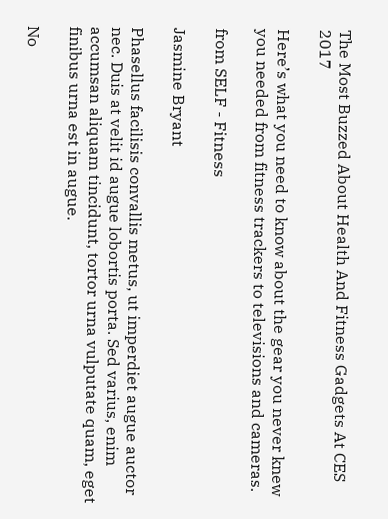The Most Buzzed About Health And Fitness Gadgets At CES 2017

Here’s what you need to know about the gear you never knew you needed from fitness trackers to televisions and cameras.

from SELF - Fitness

Jasmine Bryant

Phasellus facilisis convallis metus, ut imperdiet augue auctor nec. Duis at velit id augue lobortis porta. Sed varius, enim accumsan aliquam tincidunt, tortor urna vulputate quam, eget finibus urna est in augue.

No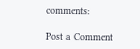comments:

Post a Comment